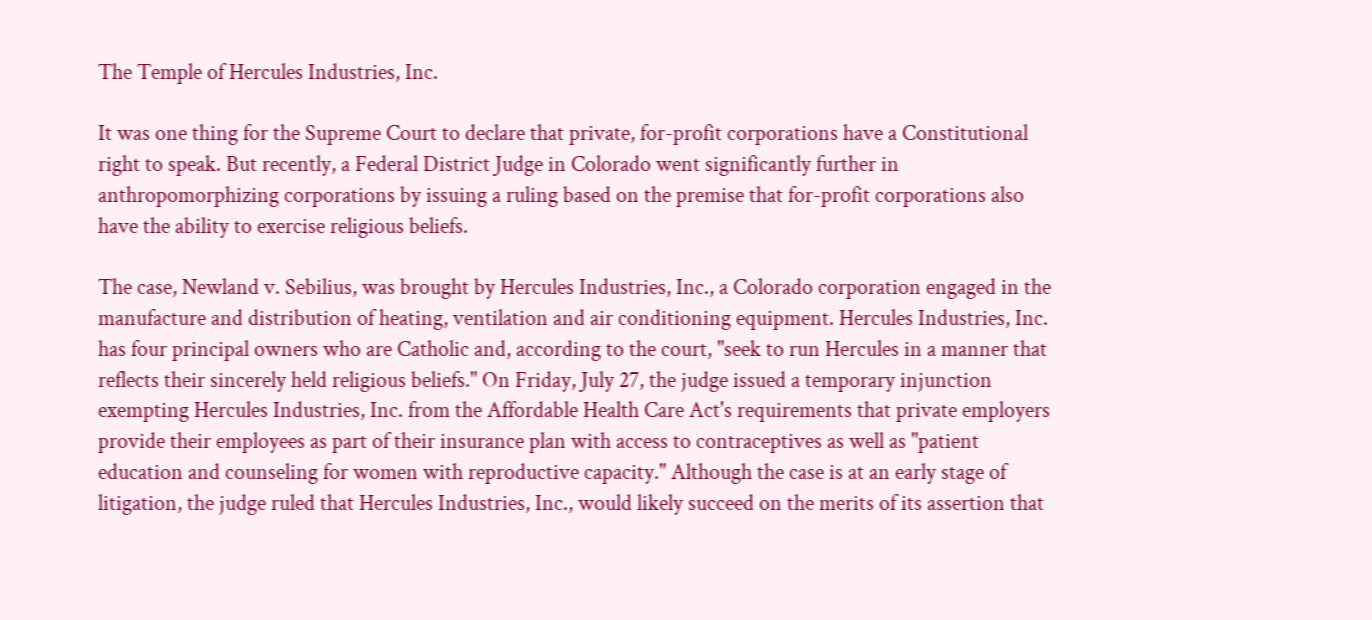The Temple of Hercules Industries, Inc.

It was one thing for the Supreme Court to declare that private, for-profit corporations have a Constitutional right to speak. But recently, a Federal District Judge in Colorado went significantly further in anthropomorphizing corporations by issuing a ruling based on the premise that for-profit corporations also have the ability to exercise religious beliefs.

The case, Newland v. Sebilius, was brought by Hercules Industries, Inc., a Colorado corporation engaged in the manufacture and distribution of heating, ventilation and air conditioning equipment. Hercules Industries, Inc. has four principal owners who are Catholic and, according to the court, "seek to run Hercules in a manner that reflects their sincerely held religious beliefs." On Friday, July 27, the judge issued a temporary injunction exempting Hercules Industries, Inc. from the Affordable Health Care Act's requirements that private employers provide their employees as part of their insurance plan with access to contraceptives as well as "patient education and counseling for women with reproductive capacity." Although the case is at an early stage of litigation, the judge ruled that Hercules Industries, Inc., would likely succeed on the merits of its assertion that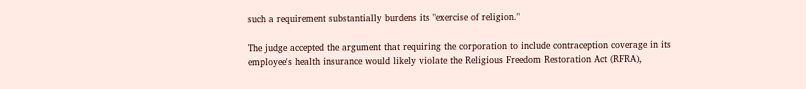such a requirement substantially burdens its "exercise of religion."

The judge accepted the argument that requiring the corporation to include contraception coverage in its employee's health insurance would likely violate the Religious Freedom Restoration Act (RFRA),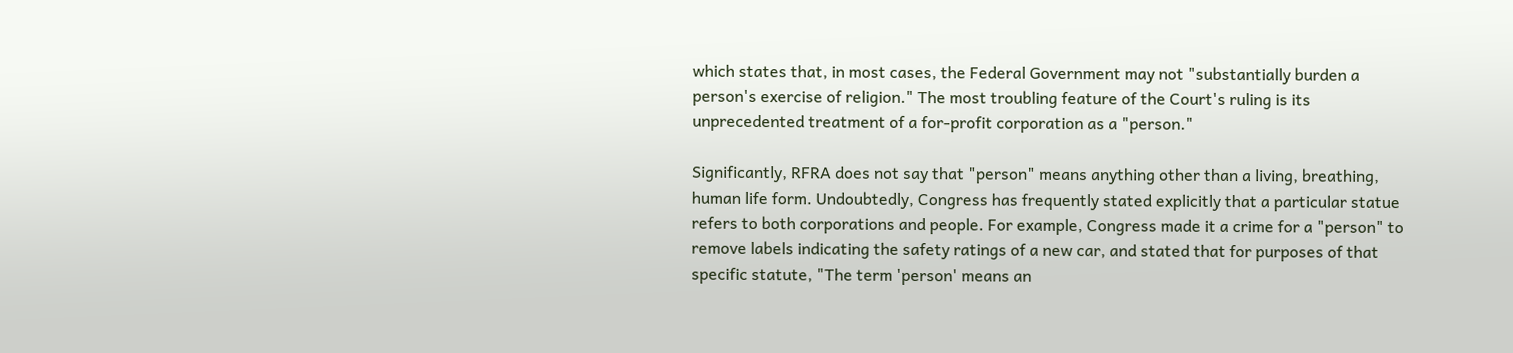which states that, in most cases, the Federal Government may not "substantially burden a person's exercise of religion." The most troubling feature of the Court's ruling is its unprecedented treatment of a for-profit corporation as a "person."

Significantly, RFRA does not say that "person" means anything other than a living, breathing, human life form. Undoubtedly, Congress has frequently stated explicitly that a particular statue refers to both corporations and people. For example, Congress made it a crime for a "person" to remove labels indicating the safety ratings of a new car, and stated that for purposes of that specific statute, "The term 'person' means an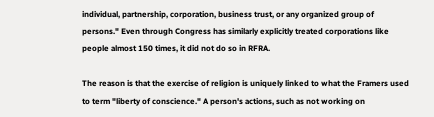individual, partnership, corporation, business trust, or any organized group of persons." Even through Congress has similarly explicitly treated corporations like people almost 150 times, it did not do so in RFRA.

The reason is that the exercise of religion is uniquely linked to what the Framers used to term "liberty of conscience." A person's actions, such as not working on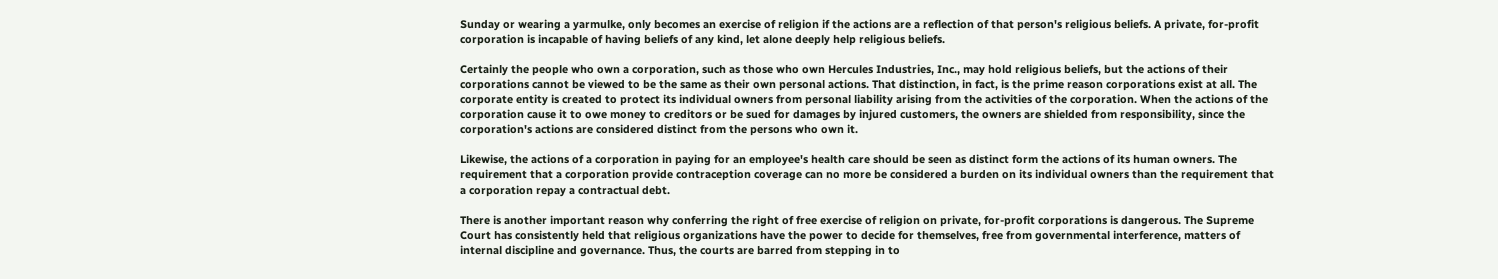Sunday or wearing a yarmulke, only becomes an exercise of religion if the actions are a reflection of that person's religious beliefs. A private, for-profit corporation is incapable of having beliefs of any kind, let alone deeply help religious beliefs.

Certainly the people who own a corporation, such as those who own Hercules Industries, Inc., may hold religious beliefs, but the actions of their corporations cannot be viewed to be the same as their own personal actions. That distinction, in fact, is the prime reason corporations exist at all. The corporate entity is created to protect its individual owners from personal liability arising from the activities of the corporation. When the actions of the corporation cause it to owe money to creditors or be sued for damages by injured customers, the owners are shielded from responsibility, since the corporation's actions are considered distinct from the persons who own it.

Likewise, the actions of a corporation in paying for an employee's health care should be seen as distinct form the actions of its human owners. The requirement that a corporation provide contraception coverage can no more be considered a burden on its individual owners than the requirement that a corporation repay a contractual debt.

There is another important reason why conferring the right of free exercise of religion on private, for-profit corporations is dangerous. The Supreme Court has consistently held that religious organizations have the power to decide for themselves, free from governmental interference, matters of internal discipline and governance. Thus, the courts are barred from stepping in to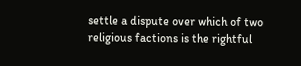settle a dispute over which of two religious factions is the rightful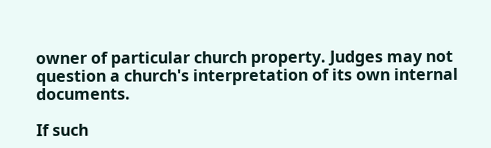owner of particular church property. Judges may not question a church's interpretation of its own internal documents.

If such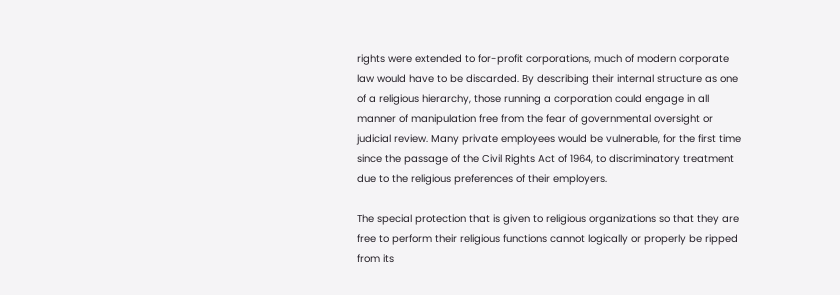rights were extended to for-profit corporations, much of modern corporate law would have to be discarded. By describing their internal structure as one of a religious hierarchy, those running a corporation could engage in all manner of manipulation free from the fear of governmental oversight or judicial review. Many private employees would be vulnerable, for the first time since the passage of the Civil Rights Act of 1964, to discriminatory treatment due to the religious preferences of their employers.

The special protection that is given to religious organizations so that they are free to perform their religious functions cannot logically or properly be ripped from its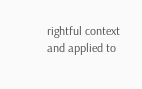rightful context and applied to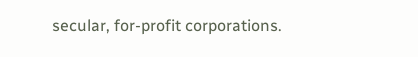secular, for-profit corporations.